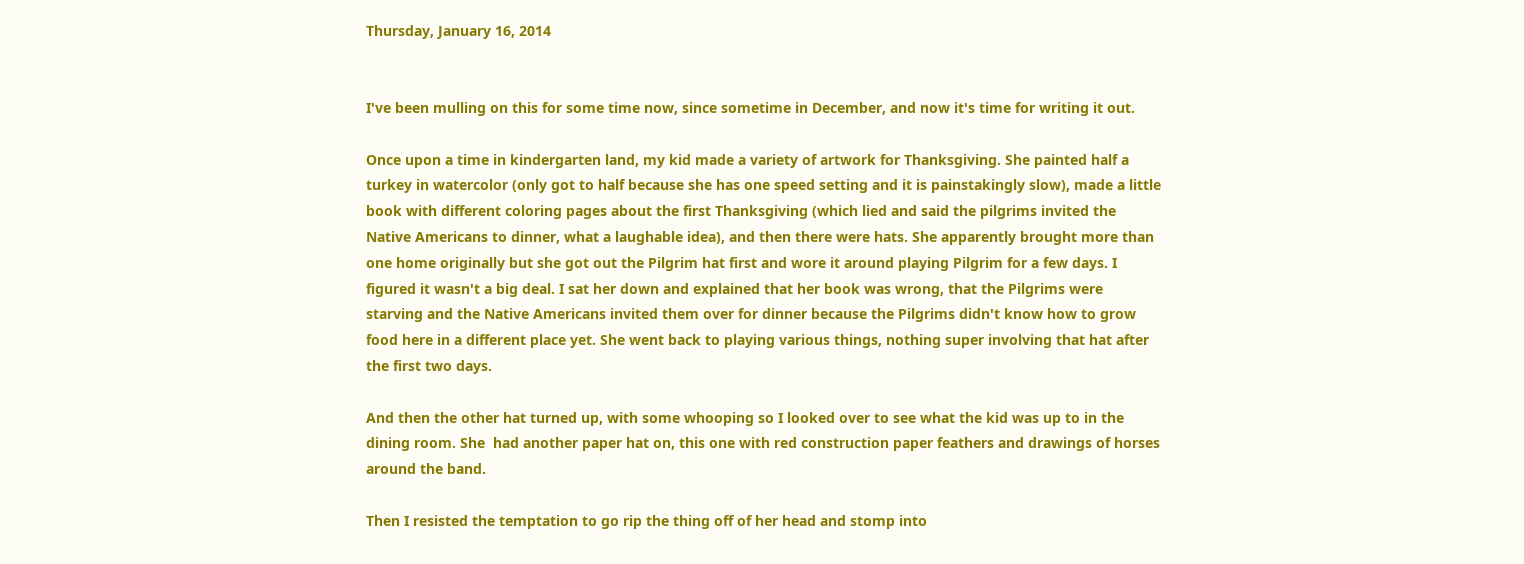Thursday, January 16, 2014


I've been mulling on this for some time now, since sometime in December, and now it's time for writing it out.

Once upon a time in kindergarten land, my kid made a variety of artwork for Thanksgiving. She painted half a turkey in watercolor (only got to half because she has one speed setting and it is painstakingly slow), made a little book with different coloring pages about the first Thanksgiving (which lied and said the pilgrims invited the Native Americans to dinner, what a laughable idea), and then there were hats. She apparently brought more than one home originally but she got out the Pilgrim hat first and wore it around playing Pilgrim for a few days. I figured it wasn't a big deal. I sat her down and explained that her book was wrong, that the Pilgrims were starving and the Native Americans invited them over for dinner because the Pilgrims didn't know how to grow food here in a different place yet. She went back to playing various things, nothing super involving that hat after the first two days.

And then the other hat turned up, with some whooping so I looked over to see what the kid was up to in the dining room. She  had another paper hat on, this one with red construction paper feathers and drawings of horses around the band.

Then I resisted the temptation to go rip the thing off of her head and stomp into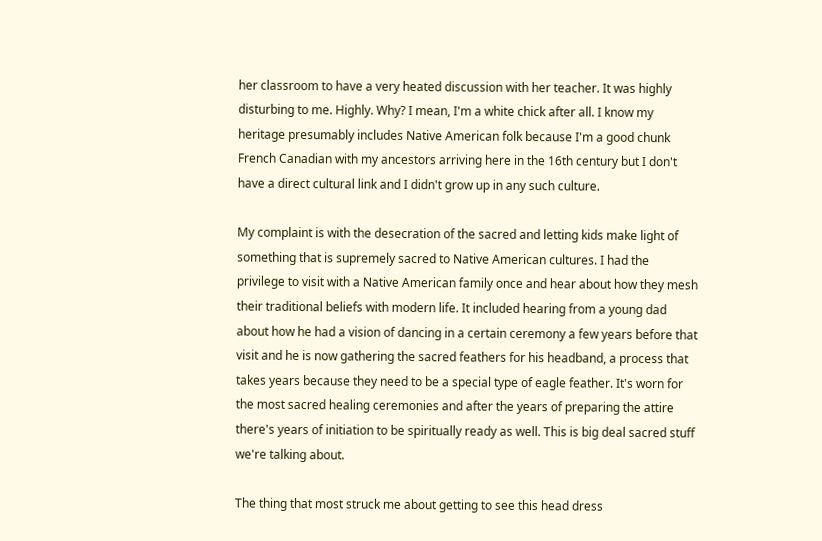her classroom to have a very heated discussion with her teacher. It was highly disturbing to me. Highly. Why? I mean, I'm a white chick after all. I know my heritage presumably includes Native American folk because I'm a good chunk French Canadian with my ancestors arriving here in the 16th century but I don't have a direct cultural link and I didn't grow up in any such culture.

My complaint is with the desecration of the sacred and letting kids make light of something that is supremely sacred to Native American cultures. I had the privilege to visit with a Native American family once and hear about how they mesh their traditional beliefs with modern life. It included hearing from a young dad about how he had a vision of dancing in a certain ceremony a few years before that visit and he is now gathering the sacred feathers for his headband, a process that takes years because they need to be a special type of eagle feather. It's worn for the most sacred healing ceremonies and after the years of preparing the attire there's years of initiation to be spiritually ready as well. This is big deal sacred stuff we're talking about.

The thing that most struck me about getting to see this head dress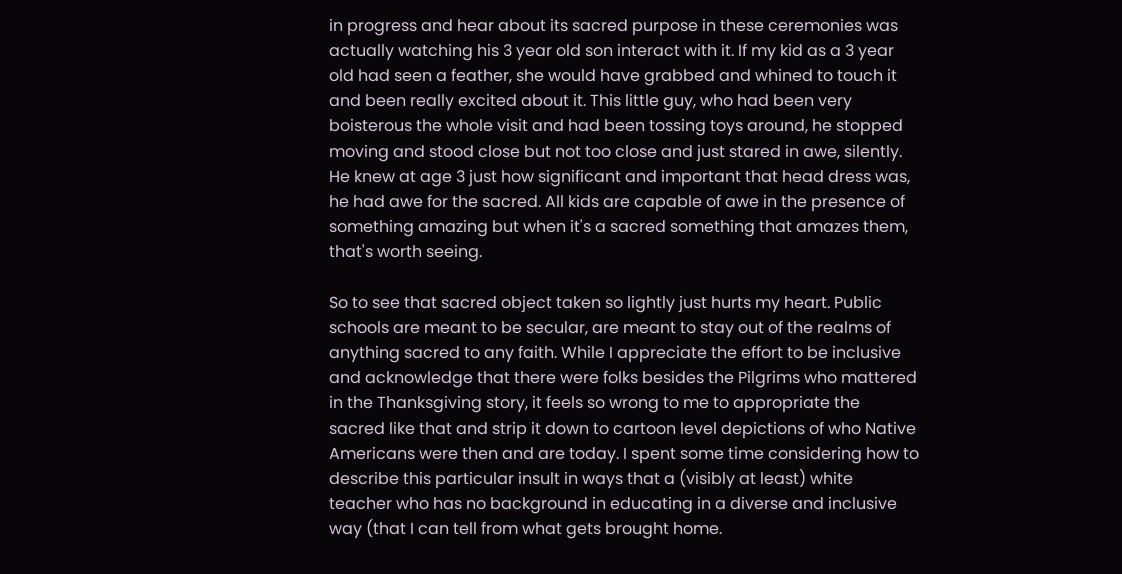in progress and hear about its sacred purpose in these ceremonies was actually watching his 3 year old son interact with it. If my kid as a 3 year old had seen a feather, she would have grabbed and whined to touch it and been really excited about it. This little guy, who had been very boisterous the whole visit and had been tossing toys around, he stopped moving and stood close but not too close and just stared in awe, silently. He knew at age 3 just how significant and important that head dress was, he had awe for the sacred. All kids are capable of awe in the presence of something amazing but when it's a sacred something that amazes them, that's worth seeing.

So to see that sacred object taken so lightly just hurts my heart. Public schools are meant to be secular, are meant to stay out of the realms of anything sacred to any faith. While I appreciate the effort to be inclusive and acknowledge that there were folks besides the Pilgrims who mattered in the Thanksgiving story, it feels so wrong to me to appropriate the sacred like that and strip it down to cartoon level depictions of who Native Americans were then and are today. I spent some time considering how to describe this particular insult in ways that a (visibly at least) white teacher who has no background in educating in a diverse and inclusive way (that I can tell from what gets brought home.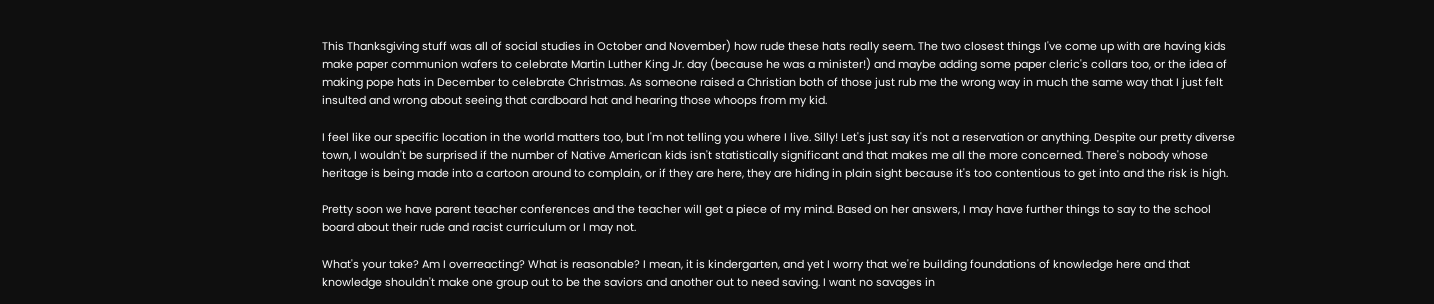This Thanksgiving stuff was all of social studies in October and November) how rude these hats really seem. The two closest things I've come up with are having kids make paper communion wafers to celebrate Martin Luther King Jr. day (because he was a minister!) and maybe adding some paper cleric's collars too, or the idea of making pope hats in December to celebrate Christmas. As someone raised a Christian both of those just rub me the wrong way in much the same way that I just felt insulted and wrong about seeing that cardboard hat and hearing those whoops from my kid.

I feel like our specific location in the world matters too, but I'm not telling you where I live. Silly! Let's just say it's not a reservation or anything. Despite our pretty diverse town, I wouldn't be surprised if the number of Native American kids isn't statistically significant and that makes me all the more concerned. There's nobody whose heritage is being made into a cartoon around to complain, or if they are here, they are hiding in plain sight because it's too contentious to get into and the risk is high.

Pretty soon we have parent teacher conferences and the teacher will get a piece of my mind. Based on her answers, I may have further things to say to the school board about their rude and racist curriculum or I may not.

What's your take? Am I overreacting? What is reasonable? I mean, it is kindergarten, and yet I worry that we're building foundations of knowledge here and that knowledge shouldn't make one group out to be the saviors and another out to need saving. I want no savages in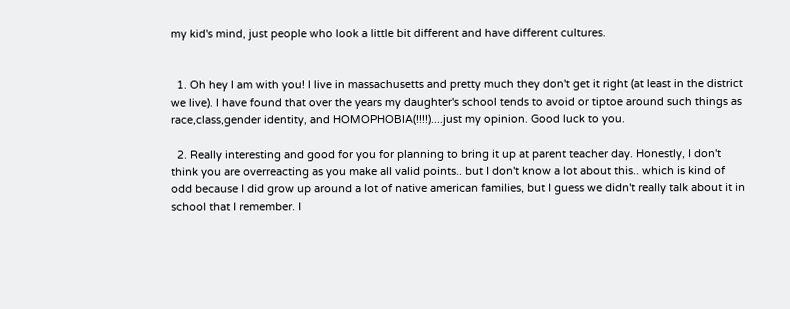my kid's mind, just people who look a little bit different and have different cultures.


  1. Oh hey I am with you! I live in massachusetts and pretty much they don't get it right (at least in the district we live). I have found that over the years my daughter's school tends to avoid or tiptoe around such things as race,class,gender identity, and HOMOPHOBIA(!!!!)....just my opinion. Good luck to you.

  2. Really interesting and good for you for planning to bring it up at parent teacher day. Honestly, I don't think you are overreacting as you make all valid points.. but I don't know a lot about this.. which is kind of odd because I did grow up around a lot of native american families, but I guess we didn't really talk about it in school that I remember. I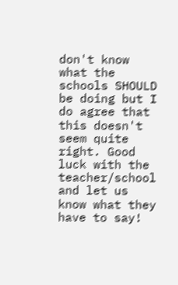don't know what the schools SHOULD be doing but I do agree that this doesn't seem quite right. Good luck with the teacher/school and let us know what they have to say!